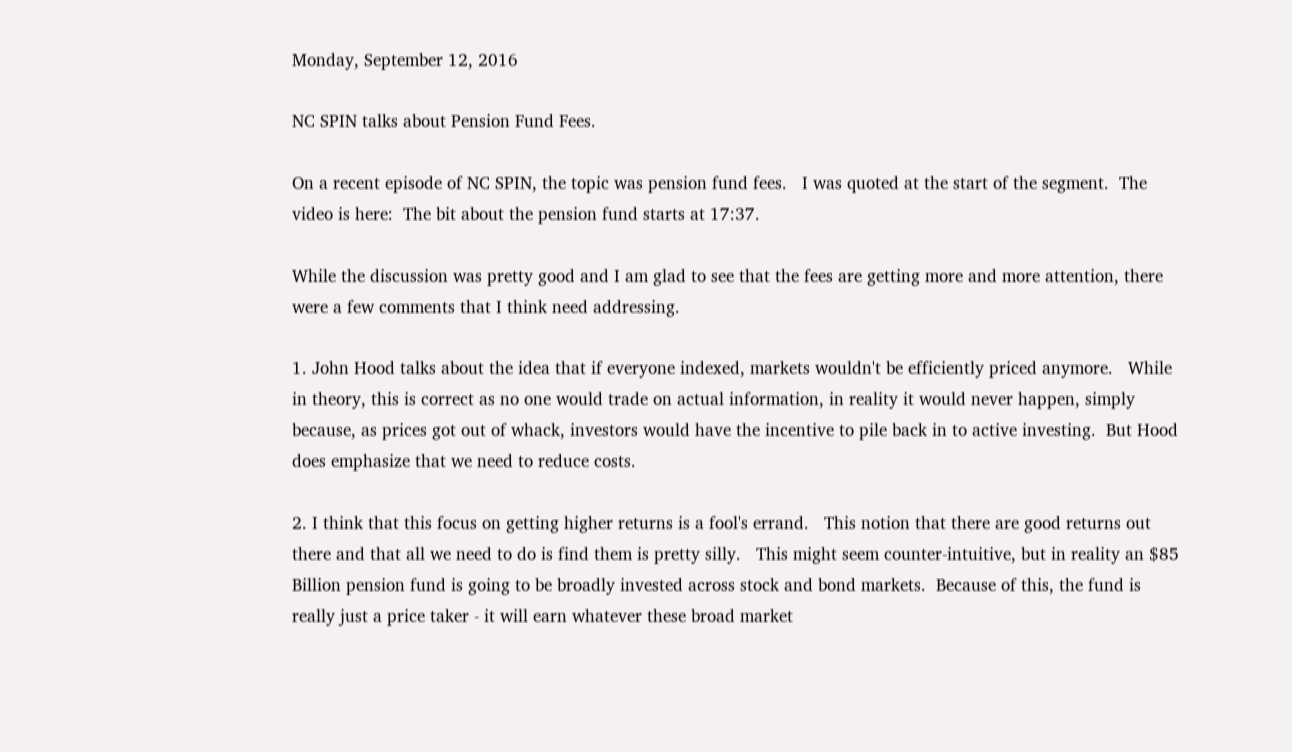Monday, September 12, 2016

NC SPIN talks about Pension Fund Fees.

On a recent episode of NC SPIN, the topic was pension fund fees.   I was quoted at the start of the segment.  The video is here:  The bit about the pension fund starts at 17:37.

While the discussion was pretty good and I am glad to see that the fees are getting more and more attention, there were a few comments that I think need addressing.

1. John Hood talks about the idea that if everyone indexed, markets wouldn't be efficiently priced anymore.   While in theory, this is correct as no one would trade on actual information, in reality it would never happen, simply because, as prices got out of whack, investors would have the incentive to pile back in to active investing.  But Hood does emphasize that we need to reduce costs.

2. I think that this focus on getting higher returns is a fool's errand.   This notion that there are good returns out there and that all we need to do is find them is pretty silly.   This might seem counter-intuitive, but in reality an $85 Billion pension fund is going to be broadly invested across stock and bond markets.  Because of this, the fund is really just a price taker - it will earn whatever these broad market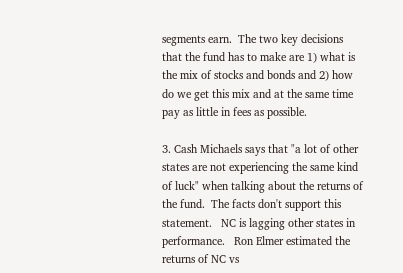segments earn.  The two key decisions that the fund has to make are 1) what is the mix of stocks and bonds and 2) how do we get this mix and at the same time pay as little in fees as possible.

3. Cash Michaels says that "a lot of other states are not experiencing the same kind of luck" when talking about the returns of the fund.  The facts don't support this statement.   NC is lagging other states in performance.   Ron Elmer estimated the returns of NC vs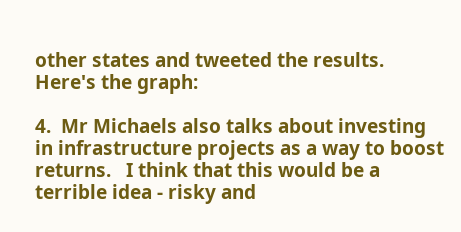other states and tweeted the results.  Here's the graph:

4.  Mr Michaels also talks about investing in infrastructure projects as a way to boost returns.   I think that this would be a terrible idea - risky and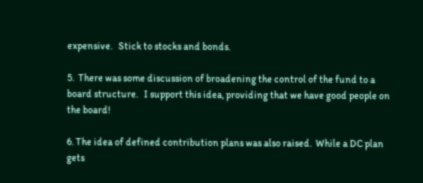expensive.   Stick to stocks and bonds.

5.  There was some discussion of broadening the control of the fund to a board structure.   I support this idea, providing that we have good people on the board!

6. The idea of defined contribution plans was also raised.  While a DC plan gets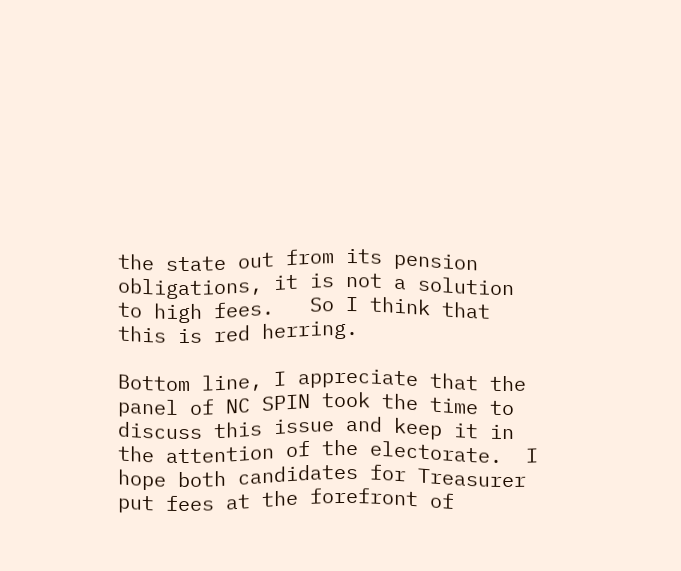the state out from its pension obligations, it is not a solution to high fees.   So I think that this is red herring.

Bottom line, I appreciate that the panel of NC SPIN took the time to discuss this issue and keep it in the attention of the electorate.  I hope both candidates for Treasurer put fees at the forefront of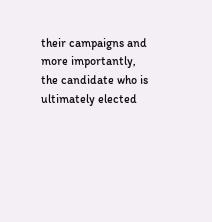their campaigns and more importantly, the candidate who is ultimately elected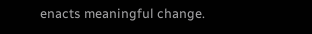enacts meaningful change.